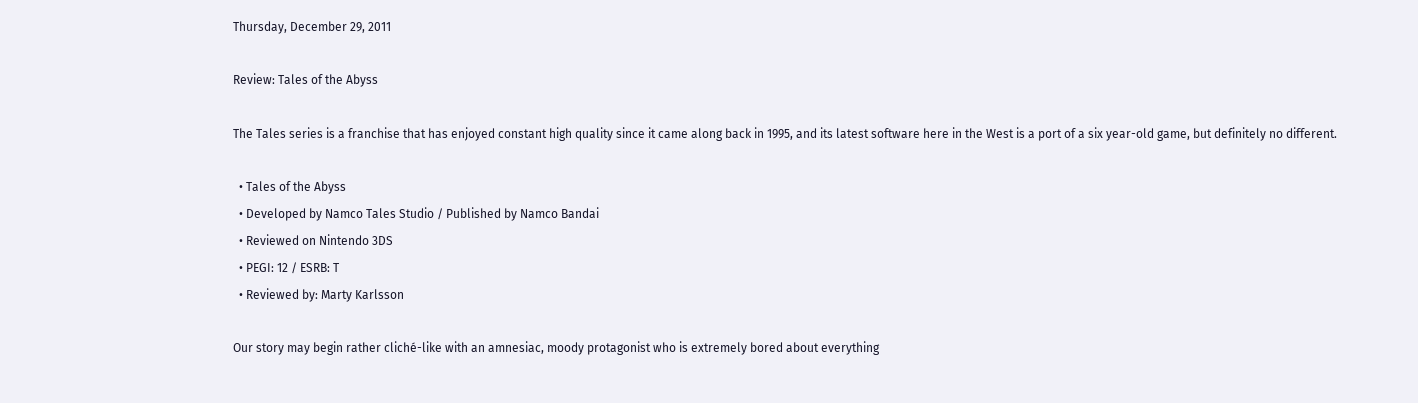Thursday, December 29, 2011

Review: Tales of the Abyss

The Tales series is a franchise that has enjoyed constant high quality since it came along back in 1995, and its latest software here in the West is a port of a six year-old game, but definitely no different.

  • Tales of the Abyss
  • Developed by Namco Tales Studio / Published by Namco Bandai
  • Reviewed on Nintendo 3DS
  • PEGI: 12 / ESRB: T
  • Reviewed by: Marty Karlsson

Our story may begin rather cliché-like with an amnesiac, moody protagonist who is extremely bored about everything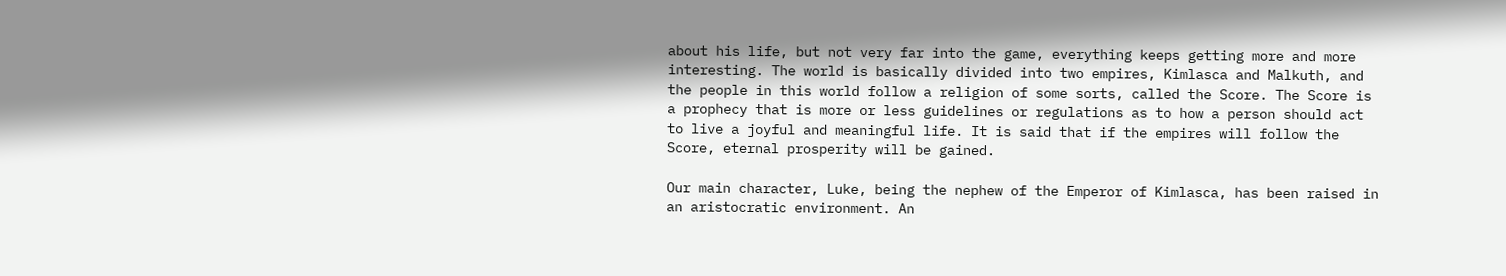about his life, but not very far into the game, everything keeps getting more and more interesting. The world is basically divided into two empires, Kimlasca and Malkuth, and the people in this world follow a religion of some sorts, called the Score. The Score is a prophecy that is more or less guidelines or regulations as to how a person should act to live a joyful and meaningful life. It is said that if the empires will follow the Score, eternal prosperity will be gained.

Our main character, Luke, being the nephew of the Emperor of Kimlasca, has been raised in an aristocratic environment. An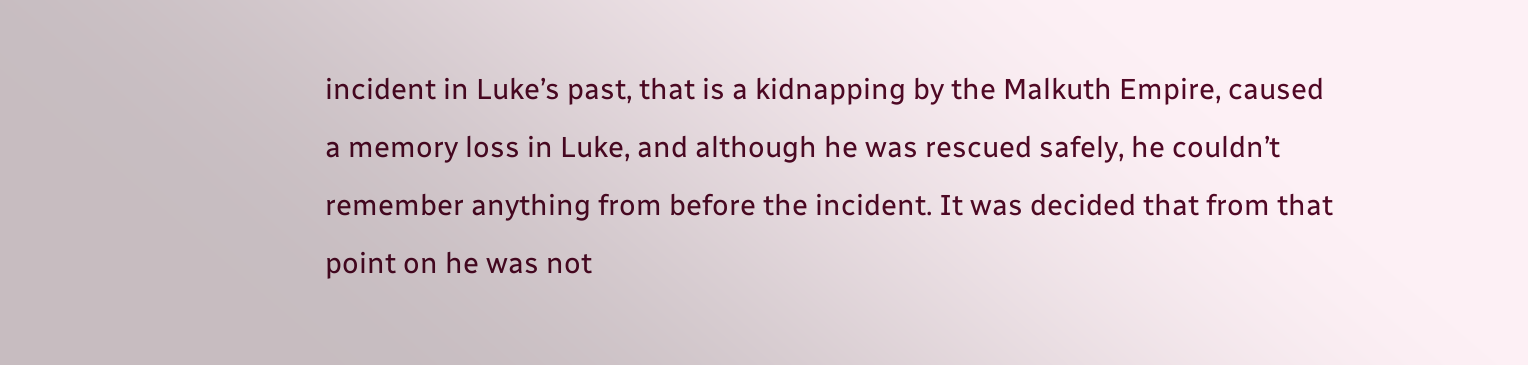incident in Luke’s past, that is a kidnapping by the Malkuth Empire, caused a memory loss in Luke, and although he was rescued safely, he couldn’t remember anything from before the incident. It was decided that from that point on he was not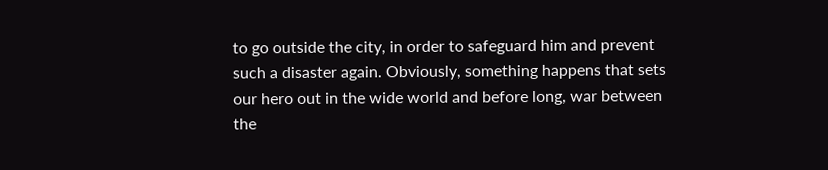to go outside the city, in order to safeguard him and prevent such a disaster again. Obviously, something happens that sets our hero out in the wide world and before long, war between the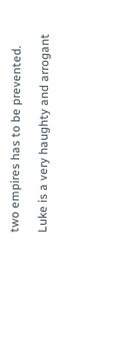two empires has to be prevented.

Luke is a very haughty and arrogant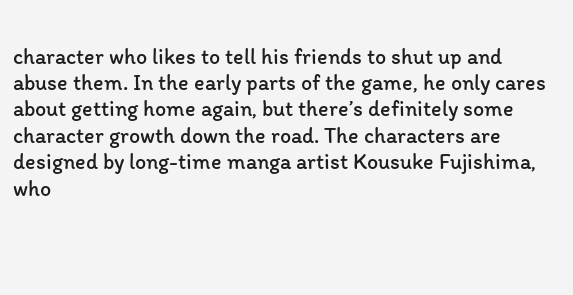character who likes to tell his friends to shut up and abuse them. In the early parts of the game, he only cares about getting home again, but there’s definitely some character growth down the road. The characters are designed by long-time manga artist Kousuke Fujishima, who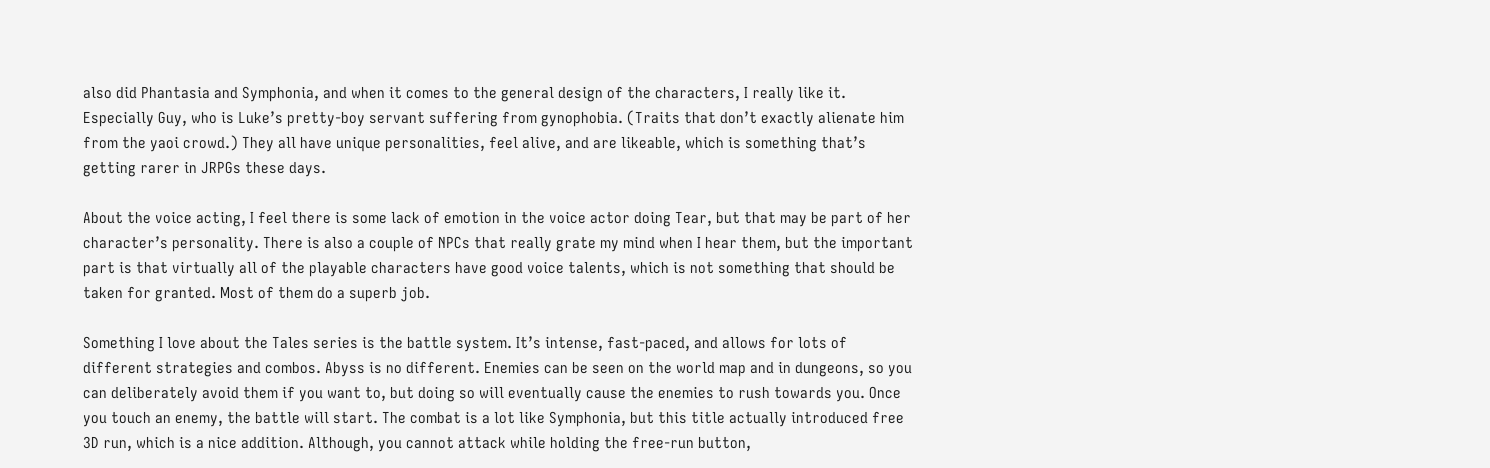also did Phantasia and Symphonia, and when it comes to the general design of the characters, I really like it. Especially Guy, who is Luke’s pretty-boy servant suffering from gynophobia. (Traits that don’t exactly alienate him from the yaoi crowd.) They all have unique personalities, feel alive, and are likeable, which is something that’s getting rarer in JRPGs these days.

About the voice acting, I feel there is some lack of emotion in the voice actor doing Tear, but that may be part of her character’s personality. There is also a couple of NPCs that really grate my mind when I hear them, but the important part is that virtually all of the playable characters have good voice talents, which is not something that should be taken for granted. Most of them do a superb job.

Something I love about the Tales series is the battle system. It’s intense, fast-paced, and allows for lots of different strategies and combos. Abyss is no different. Enemies can be seen on the world map and in dungeons, so you can deliberately avoid them if you want to, but doing so will eventually cause the enemies to rush towards you. Once you touch an enemy, the battle will start. The combat is a lot like Symphonia, but this title actually introduced free 3D run, which is a nice addition. Although, you cannot attack while holding the free-run button,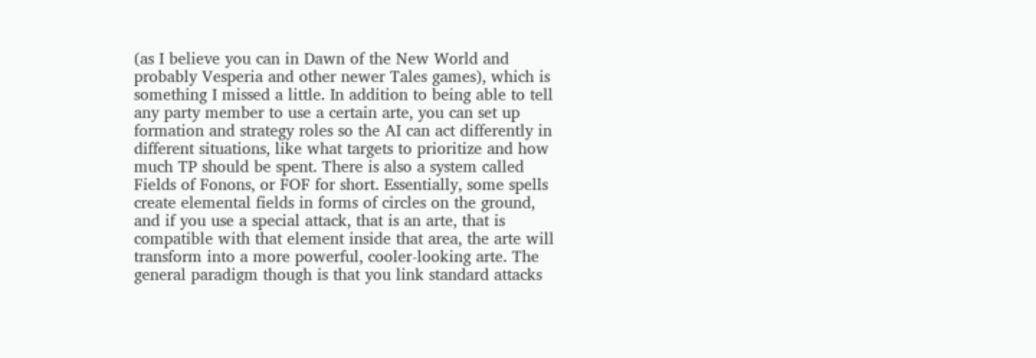(as I believe you can in Dawn of the New World and probably Vesperia and other newer Tales games), which is something I missed a little. In addition to being able to tell any party member to use a certain arte, you can set up formation and strategy roles so the AI can act differently in different situations, like what targets to prioritize and how much TP should be spent. There is also a system called Fields of Fonons, or FOF for short. Essentially, some spells create elemental fields in forms of circles on the ground, and if you use a special attack, that is an arte, that is compatible with that element inside that area, the arte will transform into a more powerful, cooler-looking arte. The general paradigm though is that you link standard attacks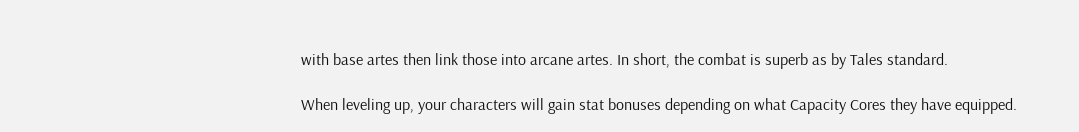with base artes then link those into arcane artes. In short, the combat is superb as by Tales standard.

When leveling up, your characters will gain stat bonuses depending on what Capacity Cores they have equipped.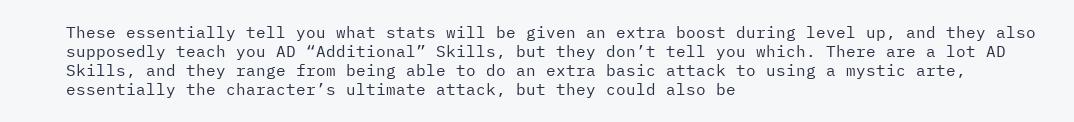These essentially tell you what stats will be given an extra boost during level up, and they also supposedly teach you AD “Additional” Skills, but they don’t tell you which. There are a lot AD Skills, and they range from being able to do an extra basic attack to using a mystic arte, essentially the character’s ultimate attack, but they could also be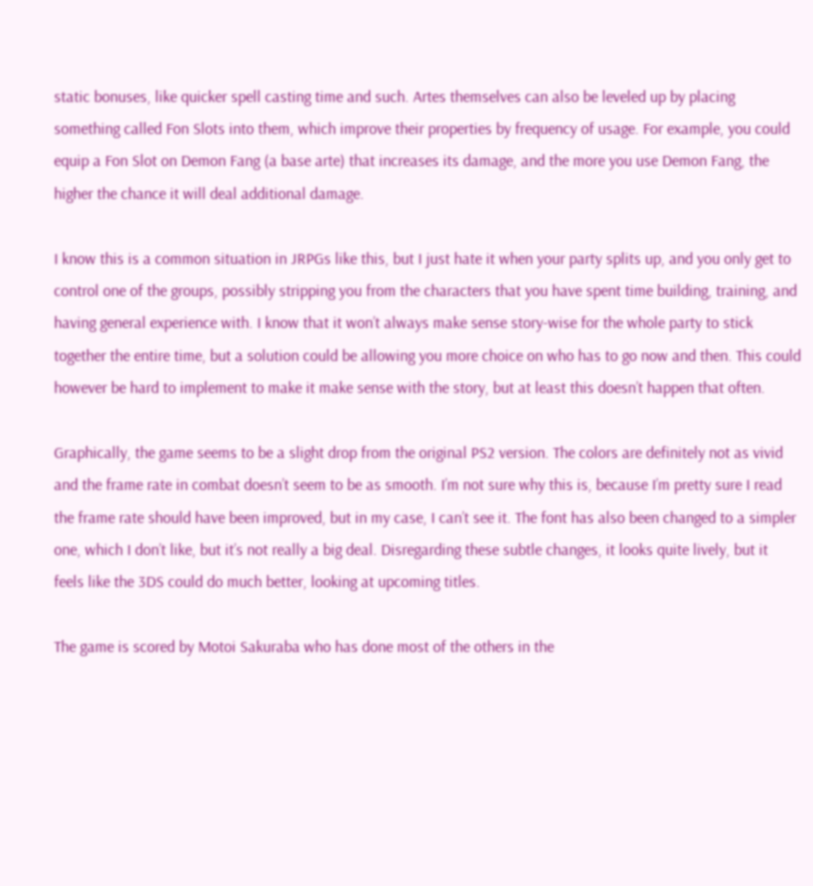static bonuses, like quicker spell casting time and such. Artes themselves can also be leveled up by placing something called Fon Slots into them, which improve their properties by frequency of usage. For example, you could equip a Fon Slot on Demon Fang (a base arte) that increases its damage, and the more you use Demon Fang, the higher the chance it will deal additional damage.

I know this is a common situation in JRPGs like this, but I just hate it when your party splits up, and you only get to control one of the groups, possibly stripping you from the characters that you have spent time building, training, and having general experience with. I know that it won’t always make sense story-wise for the whole party to stick together the entire time, but a solution could be allowing you more choice on who has to go now and then. This could however be hard to implement to make it make sense with the story, but at least this doesn’t happen that often.

Graphically, the game seems to be a slight drop from the original PS2 version. The colors are definitely not as vivid and the frame rate in combat doesn’t seem to be as smooth. I’m not sure why this is, because I’m pretty sure I read the frame rate should have been improved, but in my case, I can’t see it. The font has also been changed to a simpler one, which I don’t like, but it’s not really a big deal. Disregarding these subtle changes, it looks quite lively, but it feels like the 3DS could do much better, looking at upcoming titles.

The game is scored by Motoi Sakuraba who has done most of the others in the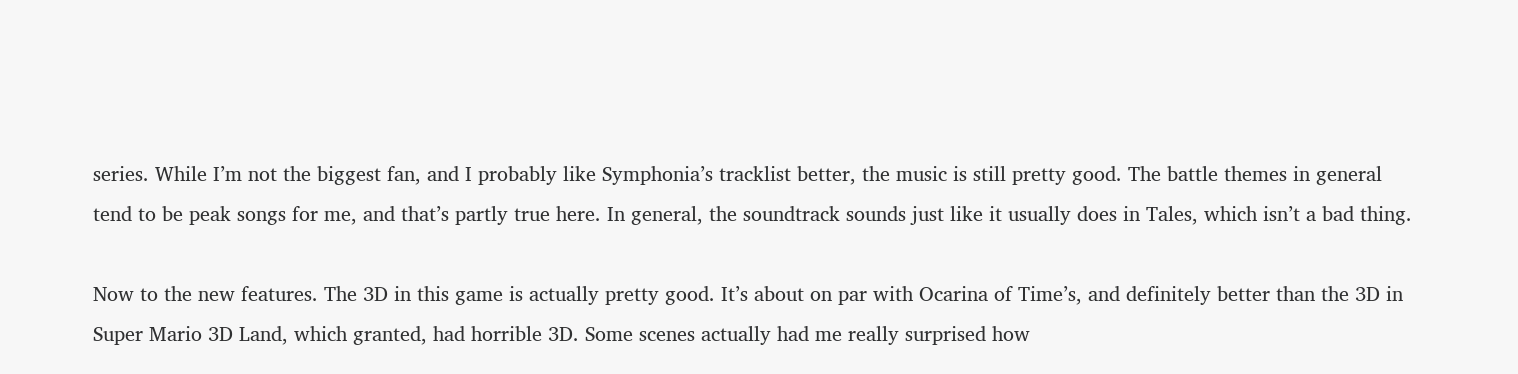series. While I’m not the biggest fan, and I probably like Symphonia’s tracklist better, the music is still pretty good. The battle themes in general tend to be peak songs for me, and that’s partly true here. In general, the soundtrack sounds just like it usually does in Tales, which isn’t a bad thing.

Now to the new features. The 3D in this game is actually pretty good. It’s about on par with Ocarina of Time’s, and definitely better than the 3D in Super Mario 3D Land, which granted, had horrible 3D. Some scenes actually had me really surprised how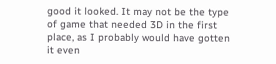good it looked. It may not be the type of game that needed 3D in the first place, as I probably would have gotten it even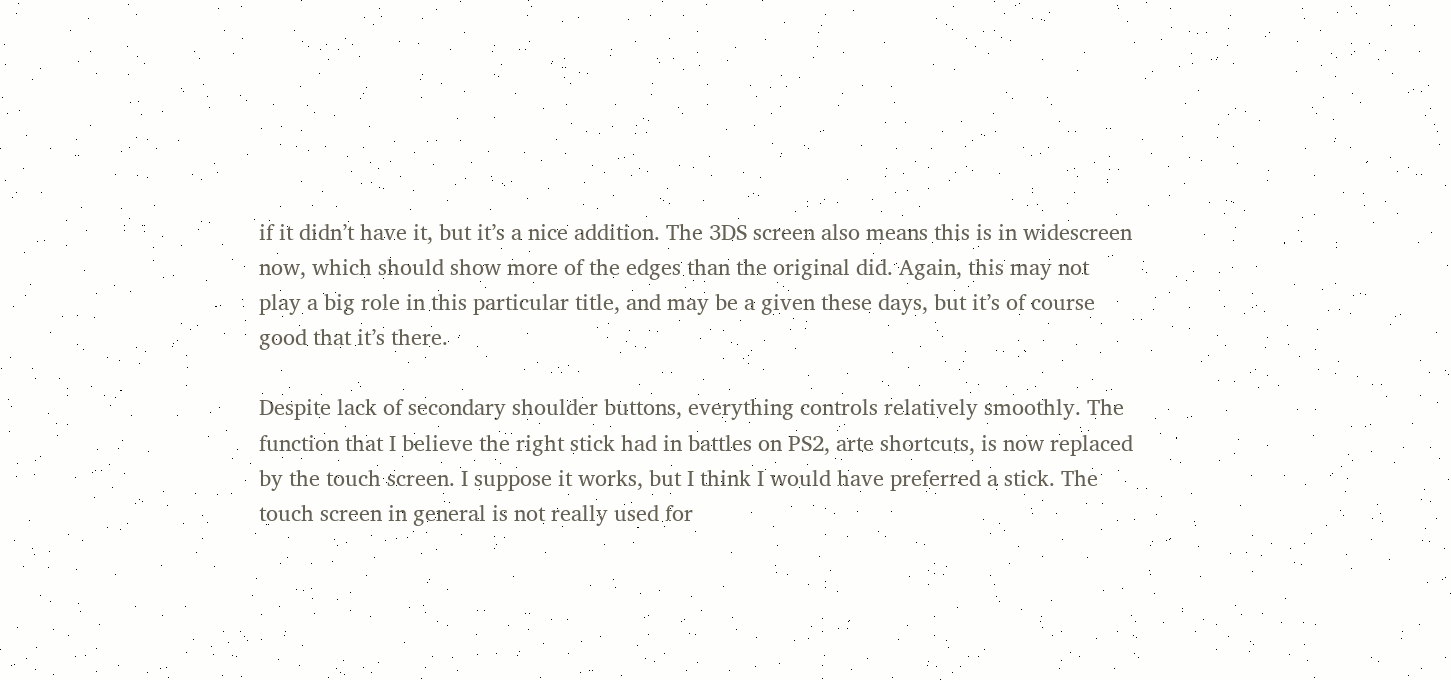if it didn’t have it, but it’s a nice addition. The 3DS screen also means this is in widescreen now, which should show more of the edges than the original did. Again, this may not play a big role in this particular title, and may be a given these days, but it’s of course good that it’s there.

Despite lack of secondary shoulder buttons, everything controls relatively smoothly. The function that I believe the right stick had in battles on PS2, arte shortcuts, is now replaced by the touch screen. I suppose it works, but I think I would have preferred a stick. The touch screen in general is not really used for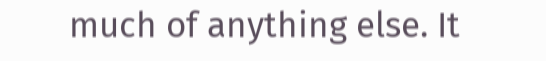much of anything else. It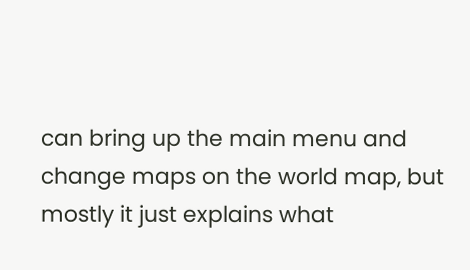can bring up the main menu and change maps on the world map, but mostly it just explains what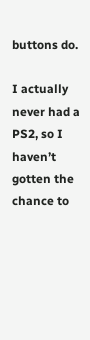buttons do.

I actually never had a PS2, so I haven’t gotten the chance to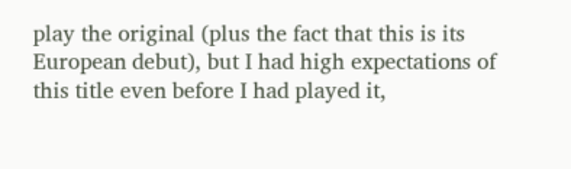play the original (plus the fact that this is its European debut), but I had high expectations of this title even before I had played it,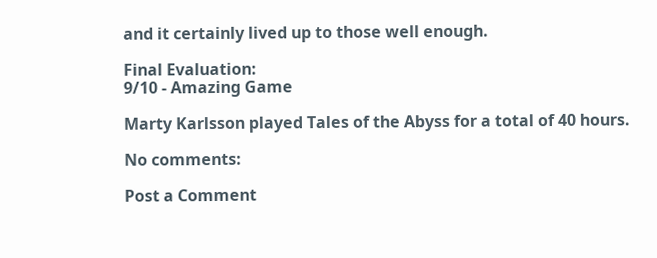and it certainly lived up to those well enough.

Final Evaluation:
9/10 - Amazing Game

Marty Karlsson played Tales of the Abyss for a total of 40 hours.

No comments:

Post a Comment